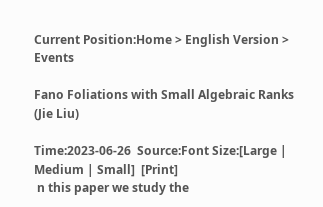Current Position:Home > English Version > Events

Fano Foliations with Small Algebraic Ranks (Jie Liu)

Time:2023-06-26  Source:Font Size:[Large | Medium | Small]  [Print]
 n this paper we study the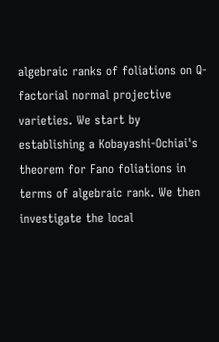algebraic ranks of foliations on Q-factorial normal projective varieties. We start by establishing a Kobayashi-Ochiai's theorem for Fano foliations in terms of algebraic rank. We then investigate the local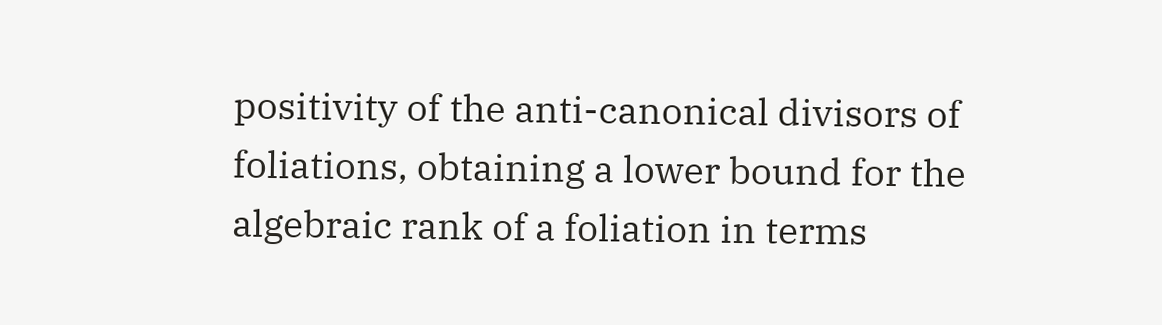positivity of the anti-canonical divisors of foliations, obtaining a lower bound for the algebraic rank of a foliation in terms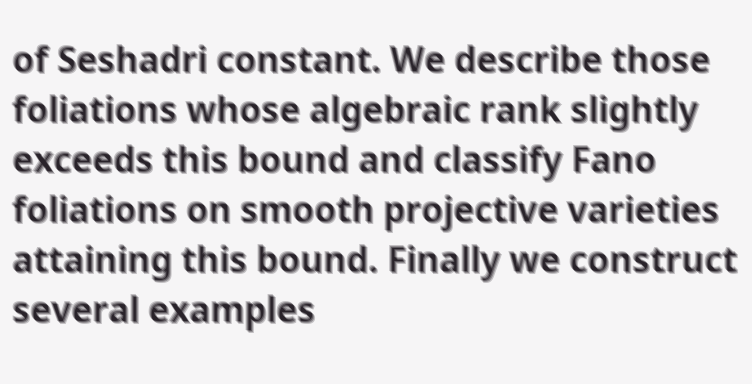of Seshadri constant. We describe those foliations whose algebraic rank slightly exceeds this bound and classify Fano foliations on smooth projective varieties attaining this bound. Finally we construct several examples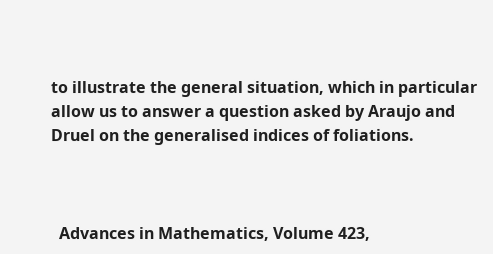to illustrate the general situation, which in particular allow us to answer a question asked by Araujo and Druel on the generalised indices of foliations.



  Advances in Mathematics, Volume 423,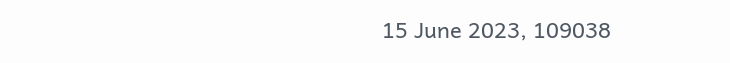15 June 2023, 109038